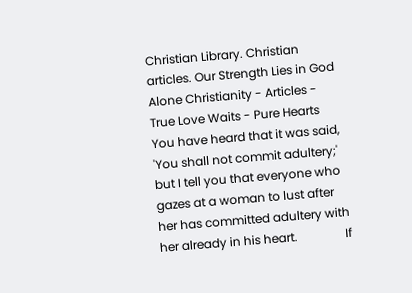Christian Library. Christian articles. Our Strength Lies in God Alone Christianity - Articles - True Love Waits - Pure Hearts
You have heard that it was said, 'You shall not commit adultery;'                but I tell you that everyone who gazes at a woman to lust after her has committed adultery with her already in his heart.                If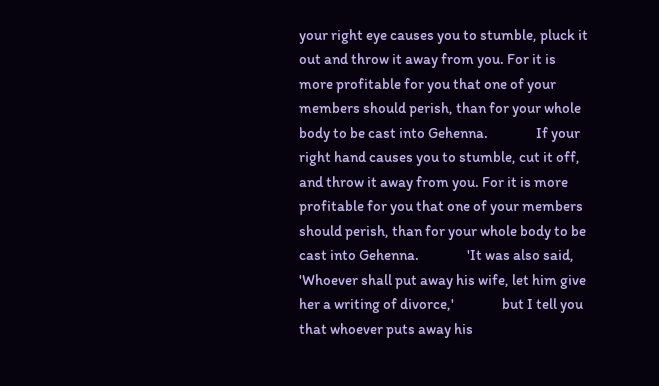your right eye causes you to stumble, pluck it out and throw it away from you. For it is more profitable for you that one of your members should perish, than for your whole body to be cast into Gehenna.                If your right hand causes you to stumble, cut it off, and throw it away from you. For it is more profitable for you that one of your members should perish, than for your whole body to be cast into Gehenna.                'It was also said, 'Whoever shall put away his wife, let him give her a writing of divorce,'                but I tell you that whoever puts away his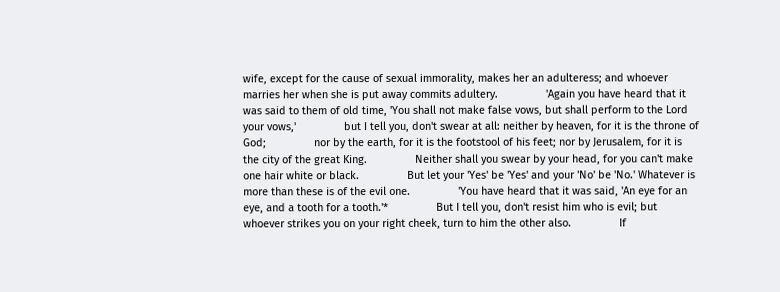wife, except for the cause of sexual immorality, makes her an adulteress; and whoever marries her when she is put away commits adultery.                'Again you have heard that it was said to them of old time, 'You shall not make false vows, but shall perform to the Lord your vows,'                but I tell you, don't swear at all: neither by heaven, for it is the throne of God;                nor by the earth, for it is the footstool of his feet; nor by Jerusalem, for it is the city of the great King.                Neither shall you swear by your head, for you can't make one hair white or black.                But let your 'Yes' be 'Yes' and your 'No' be 'No.' Whatever is more than these is of the evil one.                'You have heard that it was said, 'An eye for an eye, and a tooth for a tooth.'*                But I tell you, don't resist him who is evil; but whoever strikes you on your right cheek, turn to him the other also.                If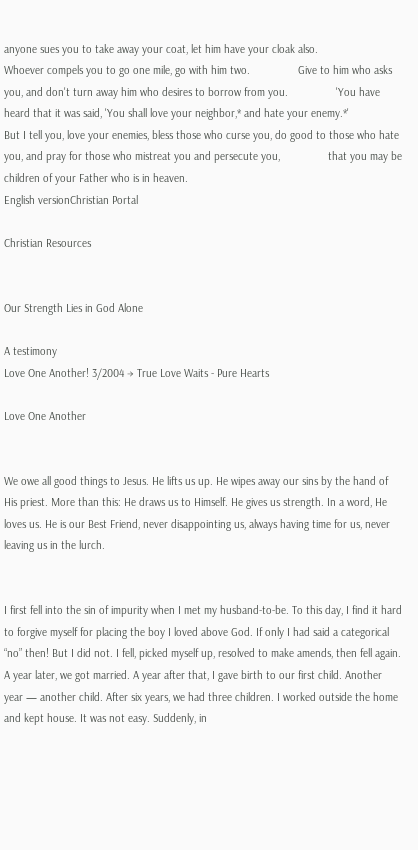anyone sues you to take away your coat, let him have your cloak also.                Whoever compels you to go one mile, go with him two.                Give to him who asks you, and don't turn away him who desires to borrow from you.                'You have heard that it was said, 'You shall love your neighbor,* and hate your enemy.*'                But I tell you, love your enemies, bless those who curse you, do good to those who hate you, and pray for those who mistreat you and persecute you,                that you may be children of your Father who is in heaven.
English versionChristian Portal

Christian Resources


Our Strength Lies in God Alone

A testimony
Love One Another! 3/2004 → True Love Waits - Pure Hearts

Love One Another


We owe all good things to Jesus. He lifts us up. He wipes away our sins by the hand of His priest. More than this: He draws us to Himself. He gives us strength. In a word, He loves us. He is our Best Friend, never disappointing us, always having time for us, never leaving us in the lurch.


I first fell into the sin of impurity when I met my husband-to-be. To this day, I find it hard to forgive myself for placing the boy I loved above God. If only I had said a categorical “no” then! But I did not. I fell, picked myself up, resolved to make amends, then fell again.
A year later, we got married. A year after that, I gave birth to our first child. Another year — another child. After six years, we had three children. I worked outside the home and kept house. It was not easy. Suddenly, in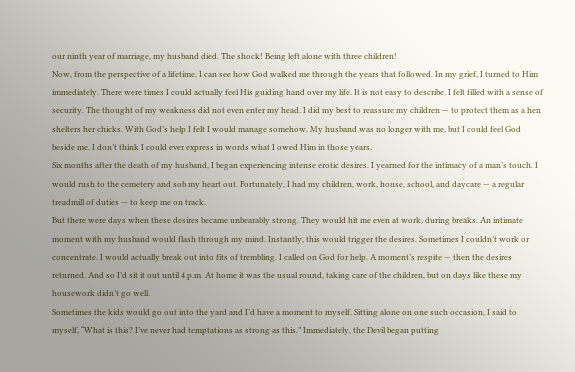our ninth year of marriage, my husband died. The shock! Being left alone with three children!
Now, from the perspective of a lifetime, I can see how God walked me through the years that followed. In my grief, I turned to Him immediately. There were times I could actually feel His guiding hand over my life. It is not easy to describe. I felt filled with a sense of security. The thought of my weakness did not even enter my head. I did my best to reassure my children — to protect them as a hen shelters her chicks. With God’s help I felt I would manage somehow. My husband was no longer with me, but I could feel God beside me. I don’t think I could ever express in words what I owed Him in those years.
Six months after the death of my husband, I began experiencing intense erotic desires. I yearned for the intimacy of a man’s touch. I would rush to the cemetery and sob my heart out. Fortunately, I had my children, work, house, school, and daycare — a regular treadmill of duties — to keep me on track.
But there were days when these desires became unbearably strong. They would hit me even at work, during breaks. An intimate moment with my husband would flash through my mind. Instantly, this would trigger the desires. Sometimes I couldn’t work or concentrate. I would actually break out into fits of trembling. I called on God for help. A moment’s respite — then the desires returned. And so I’d sit it out until 4 p.m. At home it was the usual round, taking care of the children, but on days like these my housework didn’t go well.
Sometimes the kids would go out into the yard and I’d have a moment to myself. Sitting alone on one such occasion, I said to myself, “What is this? I’ve never had temptations as strong as this.” Immediately, the Devil began putting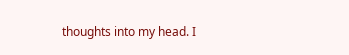thoughts into my head. I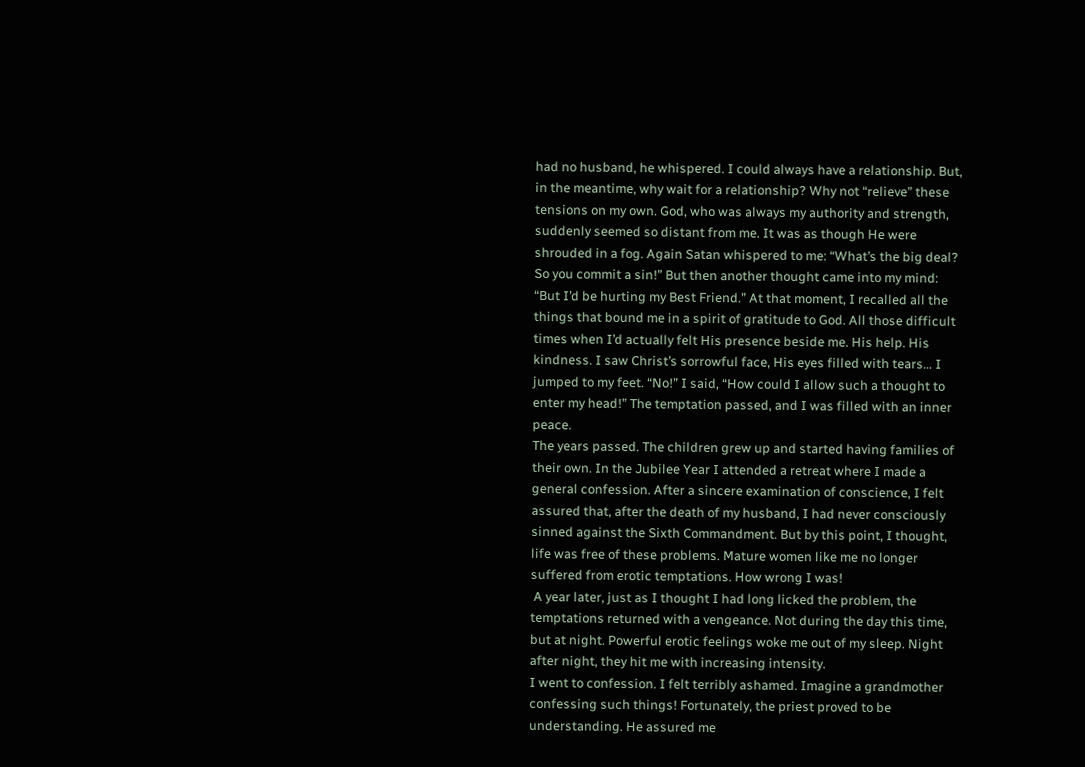had no husband, he whispered. I could always have a relationship. But, in the meantime, why wait for a relationship? Why not “relieve” these tensions on my own. God, who was always my authority and strength, suddenly seemed so distant from me. It was as though He were shrouded in a fog. Again Satan whispered to me: “What’s the big deal? So you commit a sin!” But then another thought came into my mind: “But I’d be hurting my Best Friend.” At that moment, I recalled all the things that bound me in a spirit of gratitude to God. All those difficult times when I’d actually felt His presence beside me. His help. His kindness. I saw Christ’s sorrowful face, His eyes filled with tears… I jumped to my feet. “No!” I said, “How could I allow such a thought to enter my head!” The temptation passed, and I was filled with an inner peace.
The years passed. The children grew up and started having families of their own. In the Jubilee Year I attended a retreat where I made a general confession. After a sincere examination of conscience, I felt assured that, after the death of my husband, I had never consciously sinned against the Sixth Commandment. But by this point, I thought, life was free of these problems. Mature women like me no longer suffered from erotic temptations. How wrong I was!
 A year later, just as I thought I had long licked the problem, the temptations returned with a vengeance. Not during the day this time, but at night. Powerful erotic feelings woke me out of my sleep. Night after night, they hit me with increasing intensity.
I went to confession. I felt terribly ashamed. Imagine a grandmother confessing such things! Fortunately, the priest proved to be understanding. He assured me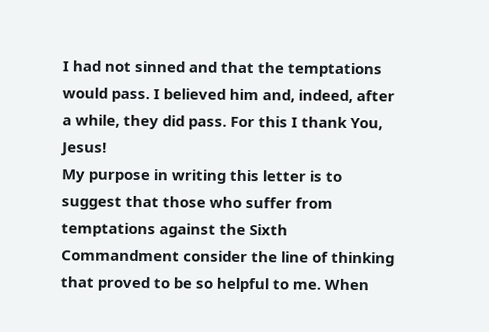I had not sinned and that the temptations would pass. I believed him and, indeed, after a while, they did pass. For this I thank You, Jesus!
My purpose in writing this letter is to suggest that those who suffer from temptations against the Sixth Commandment consider the line of thinking that proved to be so helpful to me. When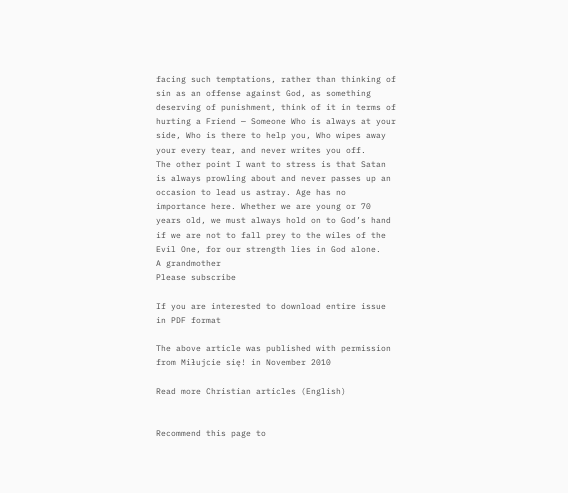facing such temptations, rather than thinking of sin as an offense against God, as something deserving of punishment, think of it in terms of hurting a Friend — Someone Who is always at your side, Who is there to help you, Who wipes away your every tear, and never writes you off.
The other point I want to stress is that Satan is always prowling about and never passes up an occasion to lead us astray. Age has no importance here. Whether we are young or 70 years old, we must always hold on to God’s hand if we are not to fall prey to the wiles of the Evil One, for our strength lies in God alone.
A grandmother
Please subscribe

If you are interested to download entire issue in PDF format

The above article was published with permission from Miłujcie się! in November 2010

Read more Christian articles (English)


Recommend this page to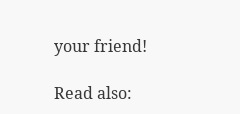your friend!

Read also: